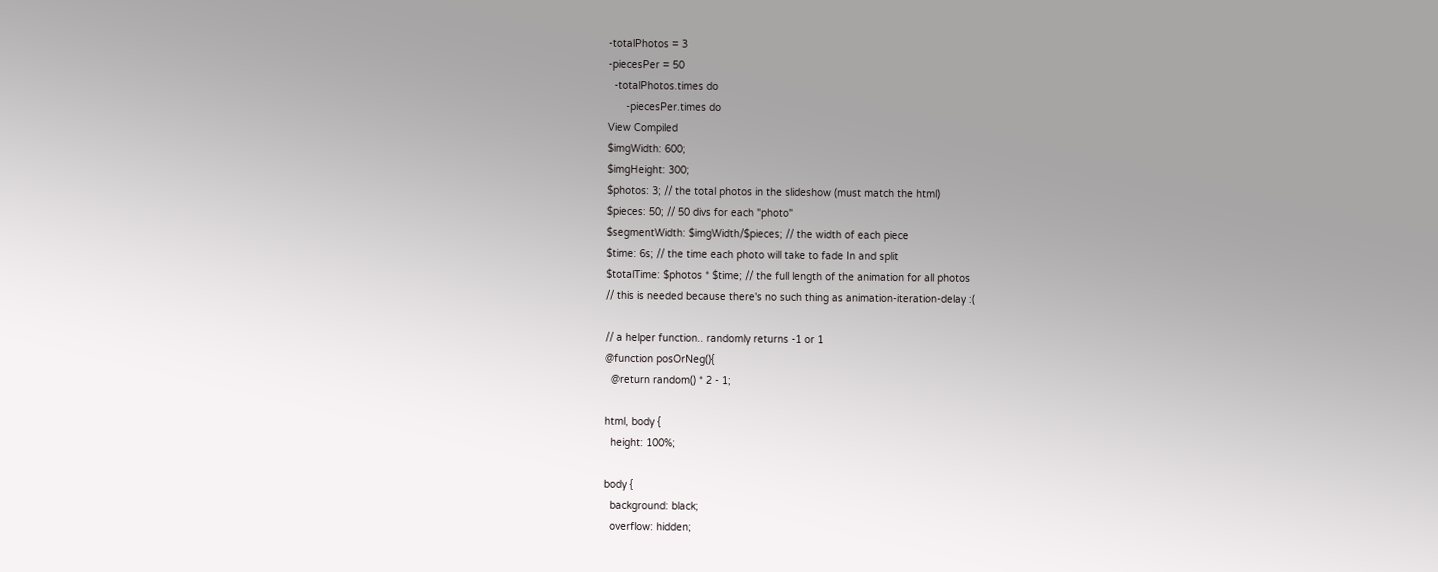-totalPhotos = 3
-piecesPer = 50
  -totalPhotos.times do
      -piecesPer.times do
View Compiled
$imgWidth: 600;
$imgHeight: 300;
$photos: 3; // the total photos in the slideshow (must match the html)
$pieces: 50; // 50 divs for each "photo"
$segmentWidth: $imgWidth/$pieces; // the width of each piece
$time: 6s; // the time each photo will take to fade In and split
$totalTime: $photos * $time; // the full length of the animation for all photos
// this is needed because there's no such thing as animation-iteration-delay :(

// a helper function.. randomly returns -1 or 1
@function posOrNeg(){
  @return random() * 2 - 1;

html, body {
  height: 100%;

body {
  background: black;
  overflow: hidden;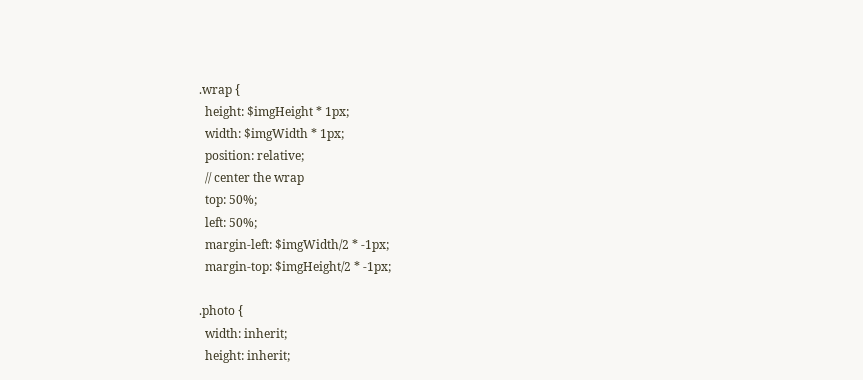.wrap {
  height: $imgHeight * 1px;
  width: $imgWidth * 1px;
  position: relative;
  // center the wrap
  top: 50%;
  left: 50%;
  margin-left: $imgWidth/2 * -1px;
  margin-top: $imgHeight/2 * -1px;

.photo {
  width: inherit;
  height: inherit;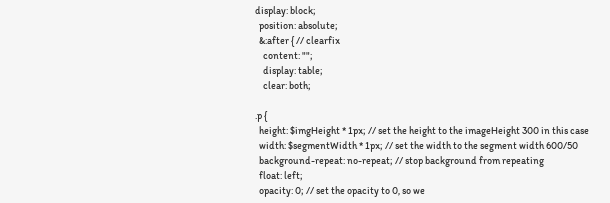display: block;
  position: absolute;
  &:after { // clearfix
    content: "";
    display: table;
    clear: both;

.p {
  height: $imgHeight * 1px; // set the height to the imageHeight 300 in this case
  width: $segmentWidth * 1px; // set the width to the segment width 600/50
  background-repeat: no-repeat; // stop background from repeating
  float: left;
  opacity: 0; // set the opacity to 0, so we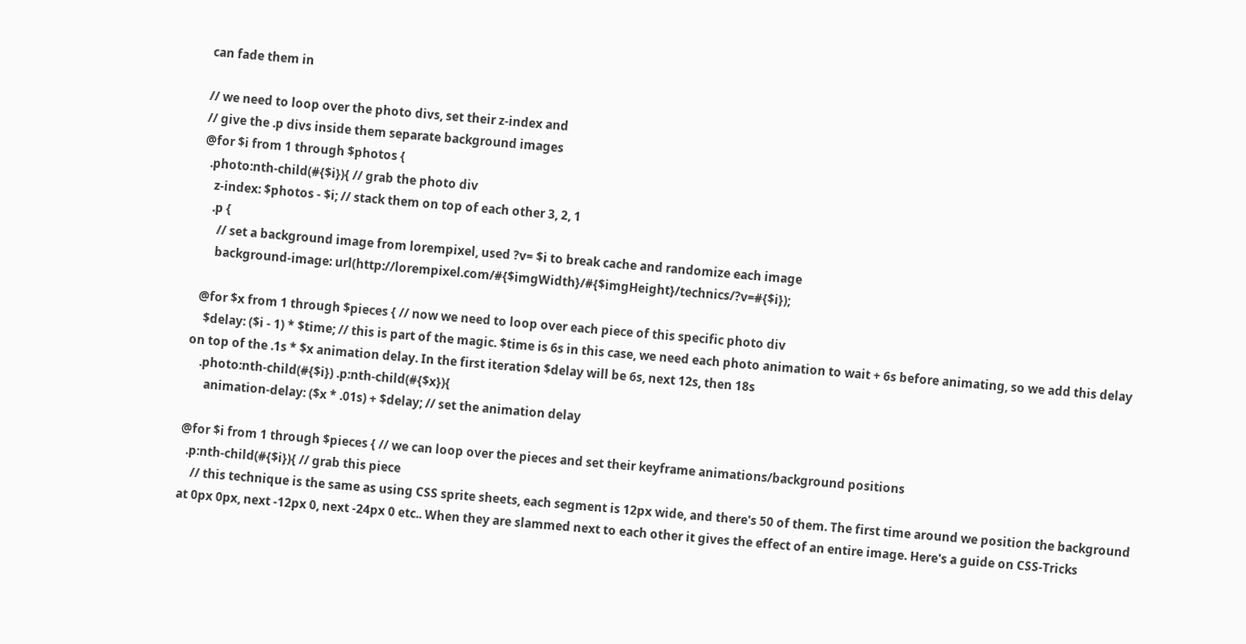can fade them in

// we need to loop over the photo divs, set their z-index and
// give the .p divs inside them separate background images
@for $i from 1 through $photos {
  .photo:nth-child(#{$i}){ // grab the photo div
    z-index: $photos - $i; // stack them on top of each other 3, 2, 1
    .p {
      // set a background image from lorempixel, used ?v= $i to break cache and randomize each image
      background-image: url(http://lorempixel.com/#{$imgWidth}/#{$imgHeight}/technics/?v=#{$i});

  @for $x from 1 through $pieces { // now we need to loop over each piece of this specific photo div
    $delay: ($i - 1) * $time; // this is part of the magic. $time is 6s in this case, we need each photo animation to wait + 6s before animating, so we add this delay on top of the .1s * $x animation delay. In the first iteration $delay will be 6s, next 12s, then 18s
    .photo:nth-child(#{$i}) .p:nth-child(#{$x}){
      animation-delay: ($x * .01s) + $delay; // set the animation delay

@for $i from 1 through $pieces { // we can loop over the pieces and set their keyframe animations/background positions
  .p:nth-child(#{$i}){ // grab this piece
    // this technique is the same as using CSS sprite sheets, each segment is 12px wide, and there's 50 of them. The first time around we position the background at 0px 0px, next -12px 0, next -24px 0 etc.. When they are slammed next to each other it gives the effect of an entire image. Here's a guide on CSS-Tricks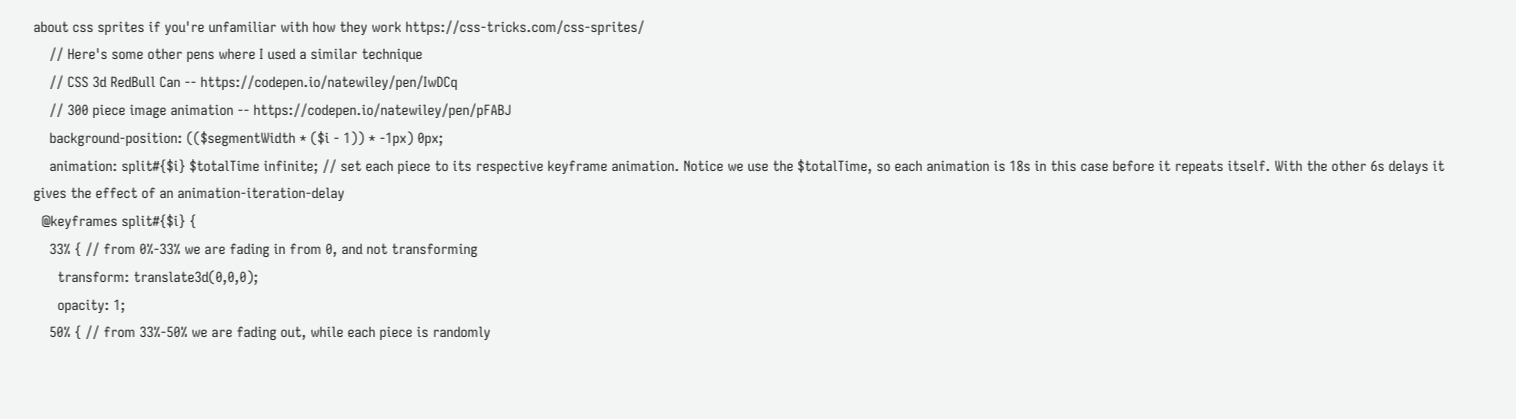about css sprites if you're unfamiliar with how they work https://css-tricks.com/css-sprites/
    // Here's some other pens where I used a similar technique
    // CSS 3d RedBull Can -- https://codepen.io/natewiley/pen/IwDCq
    // 300 piece image animation -- https://codepen.io/natewiley/pen/pFABJ
    background-position: (($segmentWidth * ($i - 1)) * -1px) 0px;
    animation: split#{$i} $totalTime infinite; // set each piece to its respective keyframe animation. Notice we use the $totalTime, so each animation is 18s in this case before it repeats itself. With the other 6s delays it gives the effect of an animation-iteration-delay
  @keyframes split#{$i} {
    33% { // from 0%-33% we are fading in from 0, and not transforming
      transform: translate3d(0,0,0);
      opacity: 1;
    50% { // from 33%-50% we are fading out, while each piece is randomly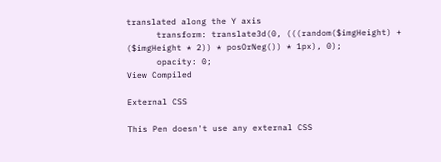translated along the Y axis
      transform: translate3d(0, (((random($imgHeight) + ($imgHeight * 2)) * posOrNeg()) * 1px), 0);
      opacity: 0;
View Compiled

External CSS

This Pen doesn't use any external CSS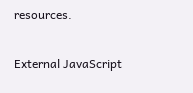resources.

External JavaScript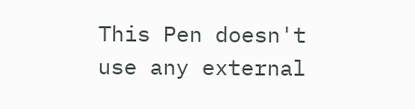This Pen doesn't use any external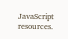JavaScript resources.